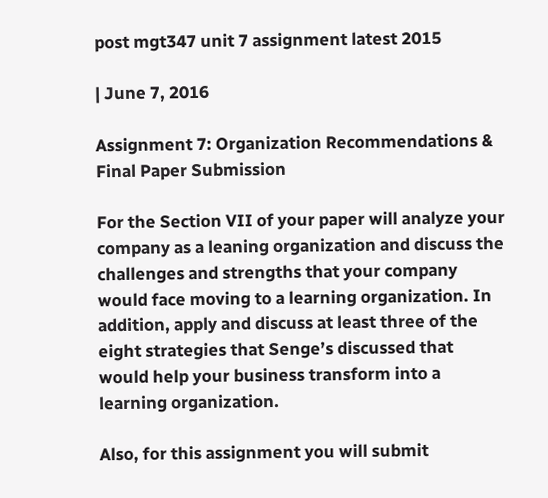post mgt347 unit 7 assignment latest 2015

| June 7, 2016

Assignment 7: Organization Recommendations & Final Paper Submission

For the Section VII of your paper will analyze your company as a leaning organization and discuss the challenges and strengths that your company would face moving to a learning organization. In addition, apply and discuss at least three of the eight strategies that Senge’s discussed that would help your business transform into a learning organization.

Also, for this assignment you will submit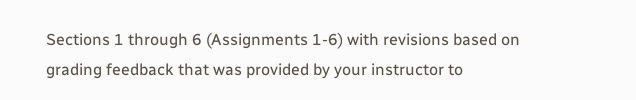Sections 1 through 6 (Assignments 1-6) with revisions based on grading feedback that was provided by your instructor to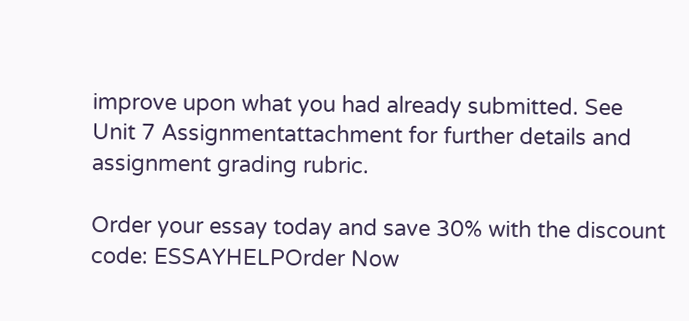improve upon what you had already submitted. See Unit 7 Assignmentattachment for further details and assignment grading rubric.

Order your essay today and save 30% with the discount code: ESSAYHELPOrder Now